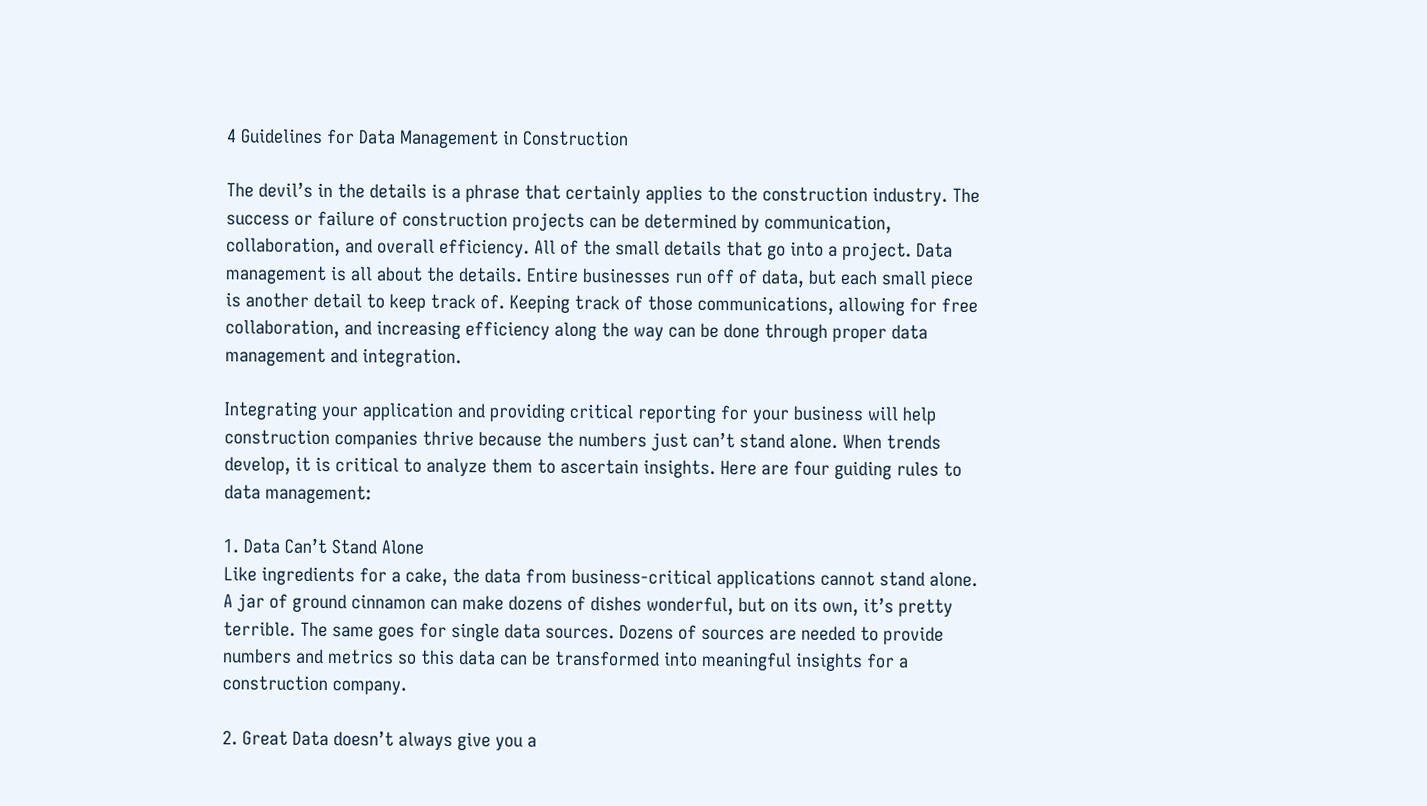4 Guidelines for Data Management in Construction

The devil’s in the details is a phrase that certainly applies to the construction industry. The success or failure of construction projects can be determined by communication, collaboration, and overall efficiency. All of the small details that go into a project. Data management is all about the details. Entire businesses run off of data, but each small piece is another detail to keep track of. Keeping track of those communications, allowing for free collaboration, and increasing efficiency along the way can be done through proper data management and integration.

Integrating your application and providing critical reporting for your business will help construction companies thrive because the numbers just can’t stand alone. When trends develop, it is critical to analyze them to ascertain insights. Here are four guiding rules to data management:

1. Data Can’t Stand Alone
Like ingredients for a cake, the data from business-critical applications cannot stand alone. A jar of ground cinnamon can make dozens of dishes wonderful, but on its own, it’s pretty terrible. The same goes for single data sources. Dozens of sources are needed to provide numbers and metrics so this data can be transformed into meaningful insights for a construction company.

2. Great Data doesn’t always give you a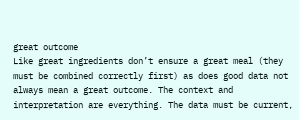great outcome
Like great ingredients don’t ensure a great meal (they must be combined correctly first) as does good data not always mean a great outcome. The context and interpretation are everything. The data must be current,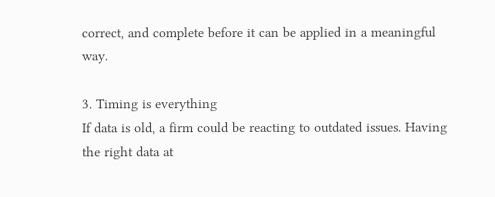correct, and complete before it can be applied in a meaningful way.

3. Timing is everything
If data is old, a firm could be reacting to outdated issues. Having the right data at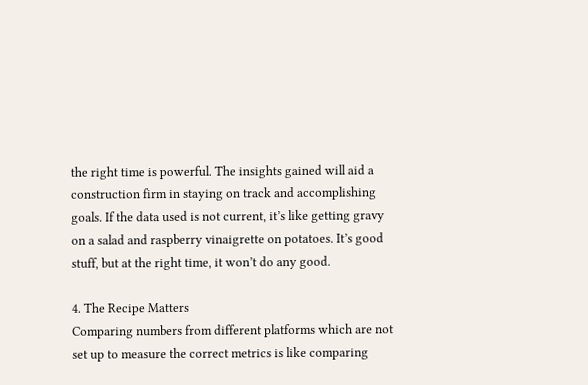the right time is powerful. The insights gained will aid a construction firm in staying on track and accomplishing goals. If the data used is not current, it’s like getting gravy on a salad and raspberry vinaigrette on potatoes. It’s good stuff, but at the right time, it won’t do any good.

4. The Recipe Matters
Comparing numbers from different platforms which are not set up to measure the correct metrics is like comparing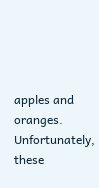apples and oranges. Unfortunately, these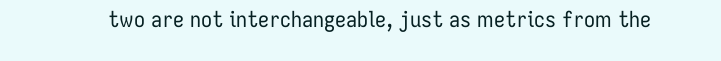two are not interchangeable, just as metrics from the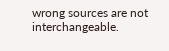wrong sources are not interchangeable.